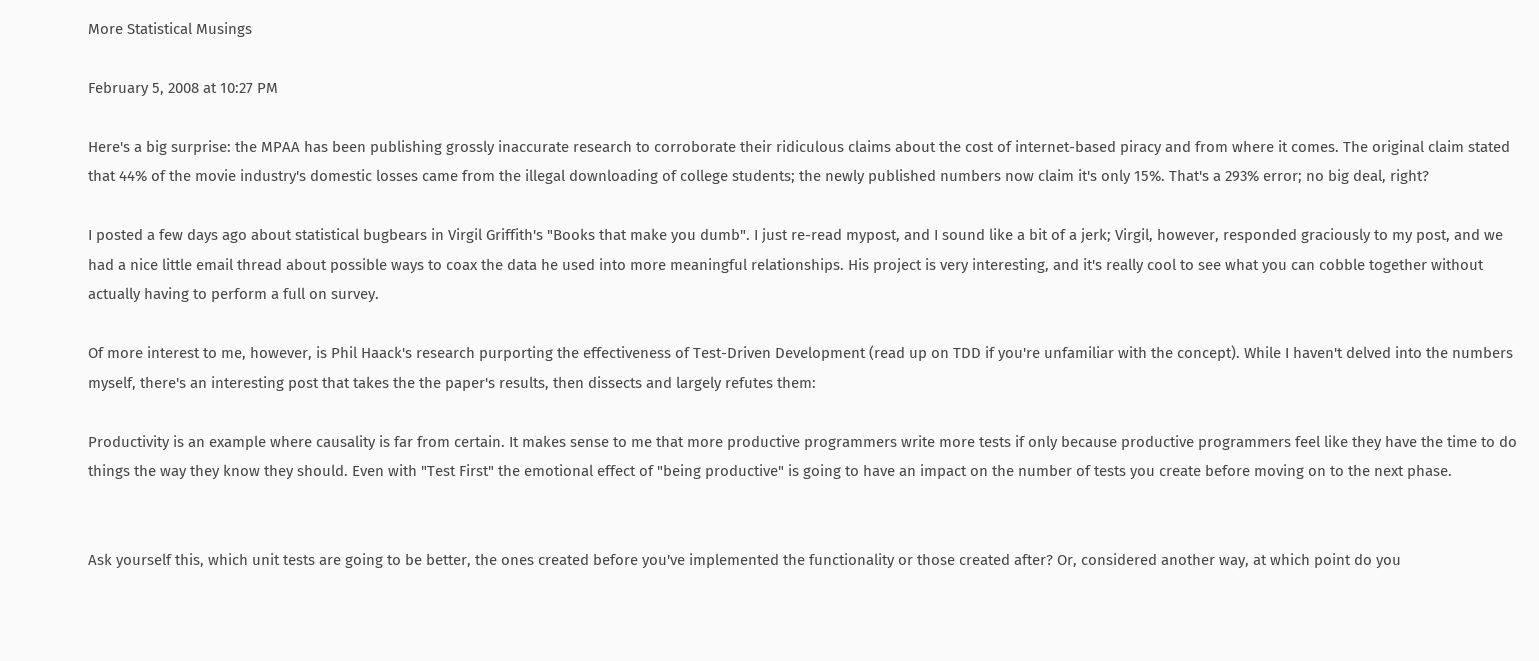More Statistical Musings

February 5, 2008 at 10:27 PM

Here's a big surprise: the MPAA has been publishing grossly inaccurate research to corroborate their ridiculous claims about the cost of internet-based piracy and from where it comes. The original claim stated that 44% of the movie industry's domestic losses came from the illegal downloading of college students; the newly published numbers now claim it's only 15%. That's a 293% error; no big deal, right?

I posted a few days ago about statistical bugbears in Virgil Griffith's "Books that make you dumb". I just re-read mypost, and I sound like a bit of a jerk; Virgil, however, responded graciously to my post, and we had a nice little email thread about possible ways to coax the data he used into more meaningful relationships. His project is very interesting, and it's really cool to see what you can cobble together without actually having to perform a full on survey.

Of more interest to me, however, is Phil Haack's research purporting the effectiveness of Test-Driven Development (read up on TDD if you're unfamiliar with the concept). While I haven't delved into the numbers myself, there's an interesting post that takes the the paper's results, then dissects and largely refutes them:

Productivity is an example where causality is far from certain. It makes sense to me that more productive programmers write more tests if only because productive programmers feel like they have the time to do things the way they know they should. Even with "Test First" the emotional effect of "being productive" is going to have an impact on the number of tests you create before moving on to the next phase.


Ask yourself this, which unit tests are going to be better, the ones created before you've implemented the functionality or those created after? Or, considered another way, at which point do you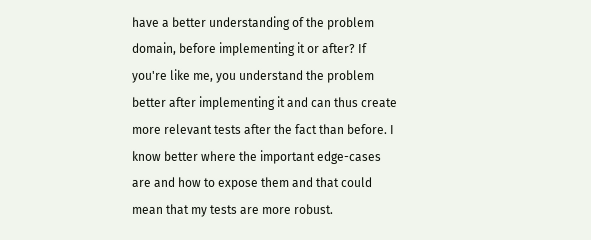have a better understanding of the problem domain, before implementing it or after? If you're like me, you understand the problem better after implementing it and can thus create more relevant tests after the fact than before. I know better where the important edge-cases are and how to expose them and that could mean that my tests are more robust.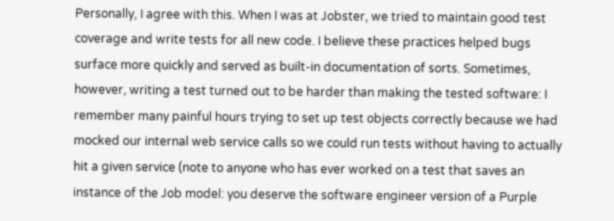Personally, I agree with this. When I was at Jobster, we tried to maintain good test coverage and write tests for all new code. I believe these practices helped bugs surface more quickly and served as built-in documentation of sorts. Sometimes, however, writing a test turned out to be harder than making the tested software: I remember many painful hours trying to set up test objects correctly because we had mocked our internal web service calls so we could run tests without having to actually hit a given service (note to anyone who has ever worked on a test that saves an instance of the Job model: you deserve the software engineer version of a Purple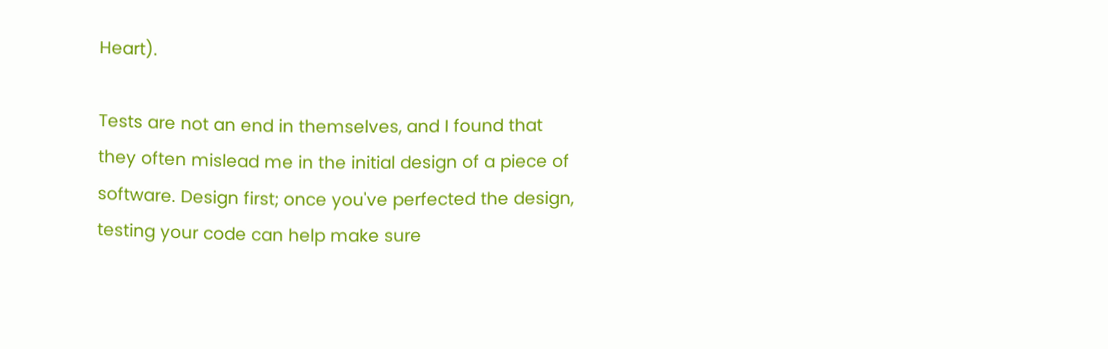Heart).

Tests are not an end in themselves, and I found that they often mislead me in the initial design of a piece of software. Design first; once you've perfected the design, testing your code can help make sure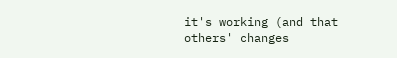it's working (and that others' changes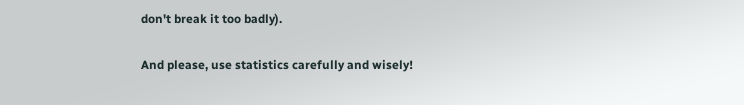don't break it too badly).

And please, use statistics carefully and wisely!